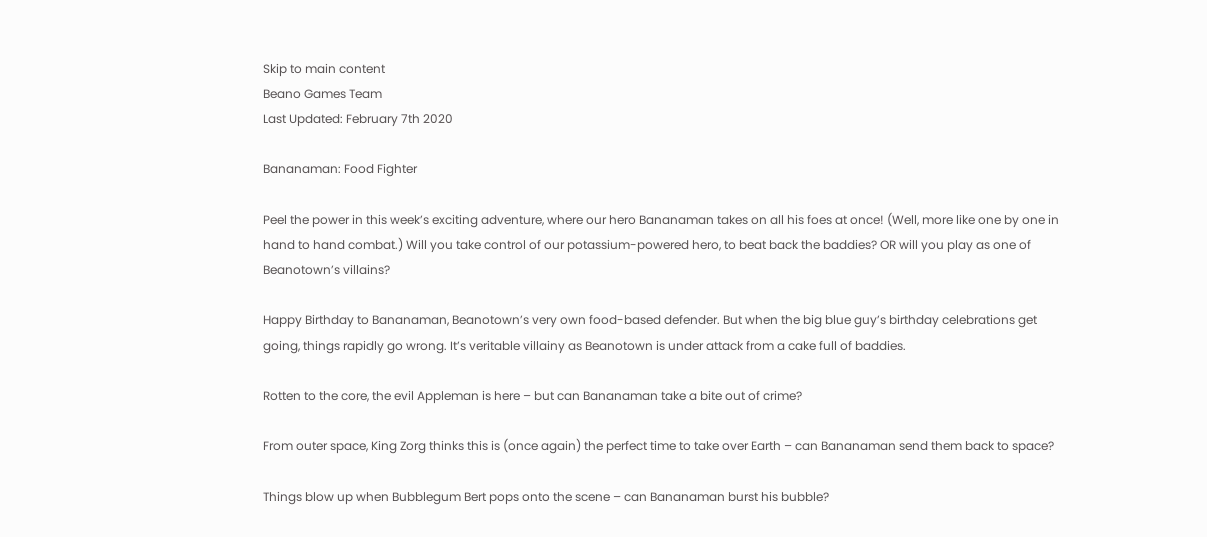Skip to main content
Beano Games Team
Last Updated: February 7th 2020

Bananaman: Food Fighter

Peel the power in this week’s exciting adventure, where our hero Bananaman takes on all his foes at once! (Well, more like one by one in hand to hand combat.) Will you take control of our potassium-powered hero, to beat back the baddies? OR will you play as one of Beanotown’s villains?

Happy Birthday to Bananaman, Beanotown’s very own food-based defender. But when the big blue guy’s birthday celebrations get going, things rapidly go wrong. It’s veritable villainy as Beanotown is under attack from a cake full of baddies.

Rotten to the core, the evil Appleman is here – but can Bananaman take a bite out of crime?

From outer space, King Zorg thinks this is (once again) the perfect time to take over Earth – can Bananaman send them back to space?

Things blow up when Bubblegum Bert pops onto the scene – can Bananaman burst his bubble?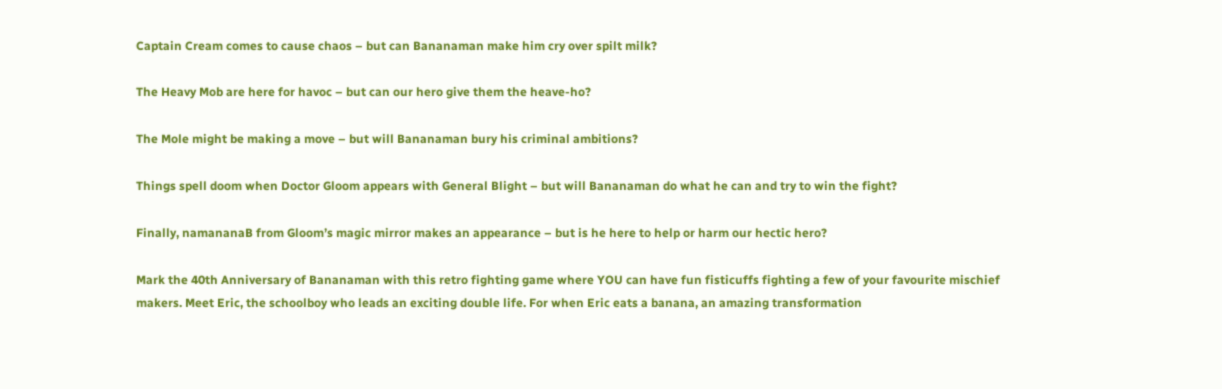Captain Cream comes to cause chaos – but can Bananaman make him cry over spilt milk?

The Heavy Mob are here for havoc – but can our hero give them the heave-ho?

The Mole might be making a move – but will Bananaman bury his criminal ambitions?

Things spell doom when Doctor Gloom appears with General Blight – but will Bananaman do what he can and try to win the fight?

Finally, namananaB from Gloom’s magic mirror makes an appearance – but is he here to help or harm our hectic hero?

Mark the 40th Anniversary of Bananaman with this retro fighting game where YOU can have fun fisticuffs fighting a few of your favourite mischief makers. Meet Eric, the schoolboy who leads an exciting double life. For when Eric eats a banana, an amazing transformation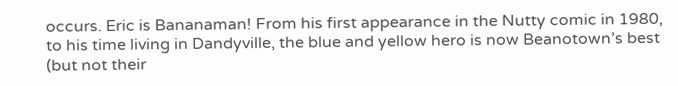occurs. Eric is Bananaman! From his first appearance in the Nutty comic in 1980, to his time living in Dandyville, the blue and yellow hero is now Beanotown’s best (but not their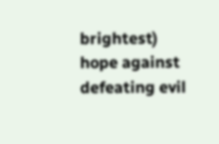brightest) hope against defeating evil